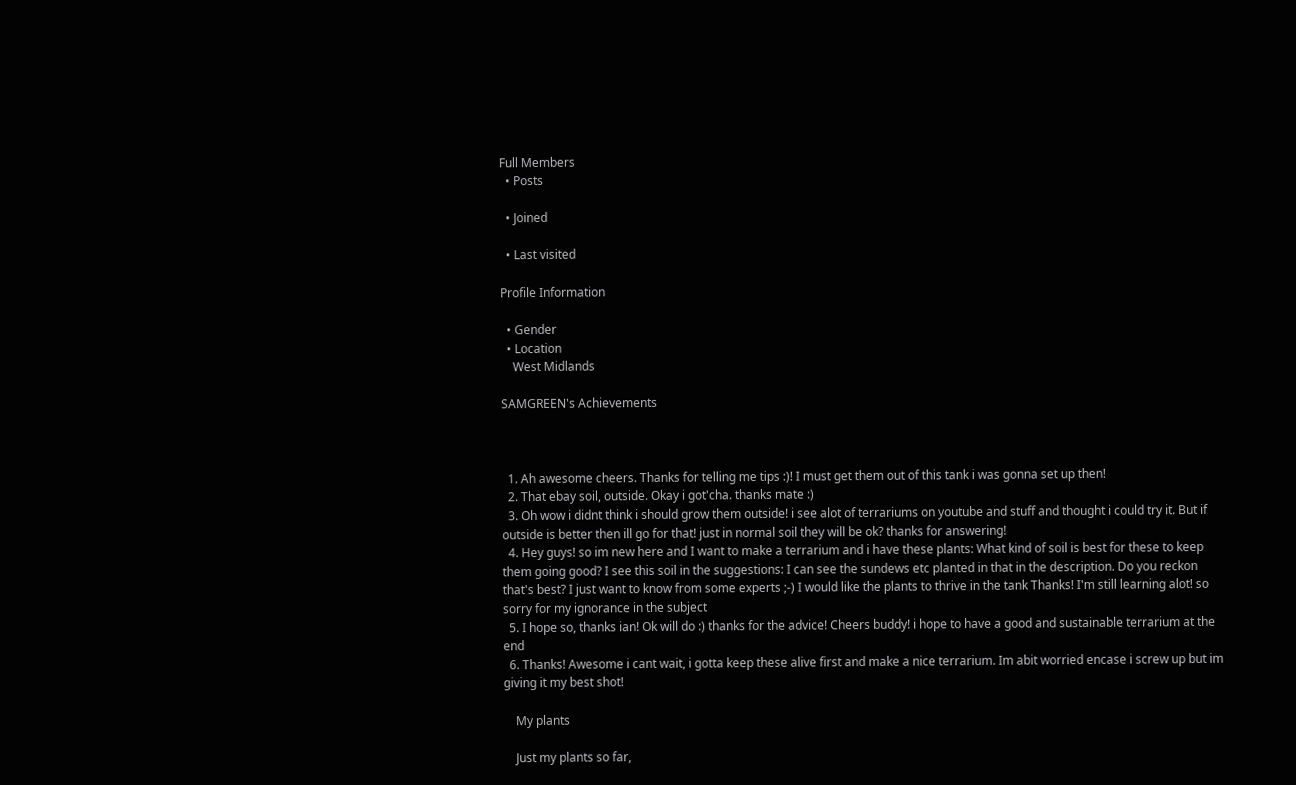Full Members
  • Posts

  • Joined

  • Last visited

Profile Information

  • Gender
  • Location
    West Midlands

SAMGREEN's Achievements



  1. Ah awesome cheers. Thanks for telling me tips :)! I must get them out of this tank i was gonna set up then!
  2. That ebay soil, outside. Okay i got'cha. thanks mate :)
  3. Oh wow i didnt think i should grow them outside! i see alot of terrariums on youtube and stuff and thought i could try it. But if outside is better then ill go for that! just in normal soil they will be ok? thanks for answering!
  4. Hey guys! so im new here and I want to make a terrarium and i have these plants: What kind of soil is best for these to keep them going good? I see this soil in the suggestions: I can see the sundews etc planted in that in the description. Do you reckon that's best? I just want to know from some experts ;-) I would like the plants to thrive in the tank Thanks! I'm still learning alot! so sorry for my ignorance in the subject
  5. I hope so, thanks ian! Ok will do :) thanks for the advice! Cheers buddy! i hope to have a good and sustainable terrarium at the end
  6. Thanks! Awesome i cant wait, i gotta keep these alive first and make a nice terrarium. Im abit worried encase i screw up but im giving it my best shot!

    My plants

    Just my plants so far,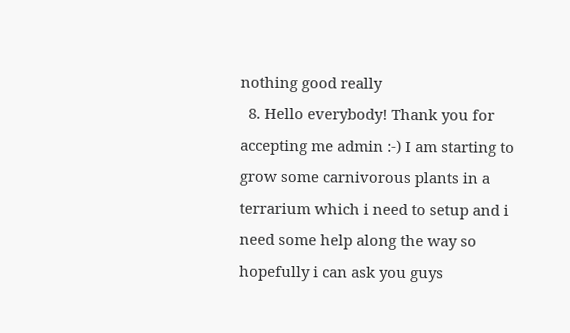nothing good really
  8. Hello everybody! Thank you for accepting me admin :-) I am starting to grow some carnivorous plants in a terrarium which i need to setup and i need some help along the way so hopefully i can ask you guys